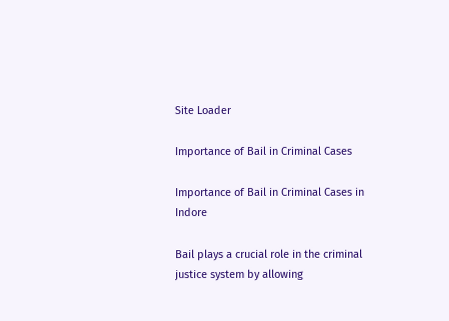Site Loader

Importance of Bail in Criminal Cases

Importance of Bail in Criminal Cases in Indore

Bail plays a crucial role in the criminal justice system by allowing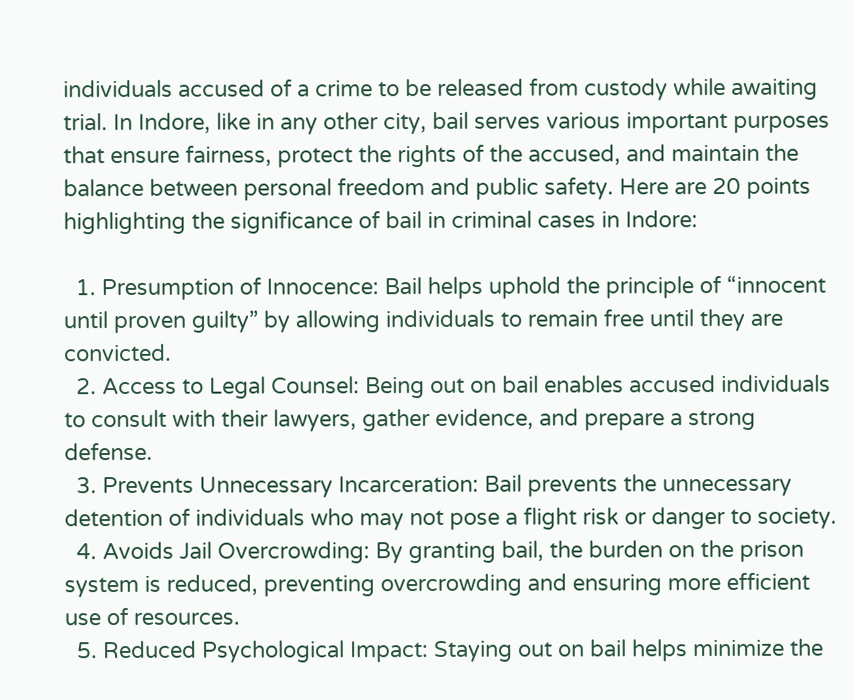individuals accused of a crime to be released from custody while awaiting trial. In Indore, like in any other city, bail serves various important purposes that ensure fairness, protect the rights of the accused, and maintain the balance between personal freedom and public safety. Here are 20 points highlighting the significance of bail in criminal cases in Indore:

  1. Presumption of Innocence: Bail helps uphold the principle of “innocent until proven guilty” by allowing individuals to remain free until they are convicted.
  2. Access to Legal Counsel: Being out on bail enables accused individuals to consult with their lawyers, gather evidence, and prepare a strong defense.
  3. Prevents Unnecessary Incarceration: Bail prevents the unnecessary detention of individuals who may not pose a flight risk or danger to society.
  4. Avoids Jail Overcrowding: By granting bail, the burden on the prison system is reduced, preventing overcrowding and ensuring more efficient use of resources.
  5. Reduced Psychological Impact: Staying out on bail helps minimize the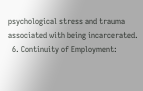psychological stress and trauma associated with being incarcerated.
  6. Continuity of Employment: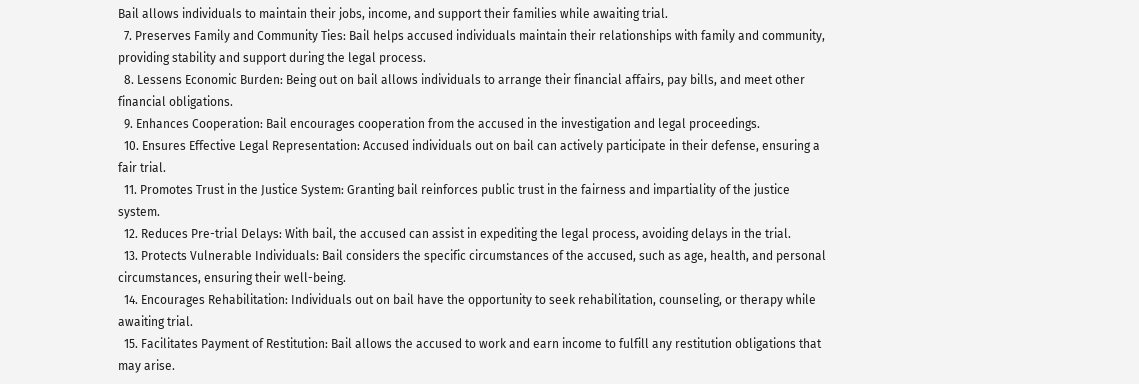Bail allows individuals to maintain their jobs, income, and support their families while awaiting trial.
  7. Preserves Family and Community Ties: Bail helps accused individuals maintain their relationships with family and community, providing stability and support during the legal process.
  8. Lessens Economic Burden: Being out on bail allows individuals to arrange their financial affairs, pay bills, and meet other financial obligations.
  9. Enhances Cooperation: Bail encourages cooperation from the accused in the investigation and legal proceedings.
  10. Ensures Effective Legal Representation: Accused individuals out on bail can actively participate in their defense, ensuring a fair trial.
  11. Promotes Trust in the Justice System: Granting bail reinforces public trust in the fairness and impartiality of the justice system.
  12. Reduces Pre-trial Delays: With bail, the accused can assist in expediting the legal process, avoiding delays in the trial.
  13. Protects Vulnerable Individuals: Bail considers the specific circumstances of the accused, such as age, health, and personal circumstances, ensuring their well-being.
  14. Encourages Rehabilitation: Individuals out on bail have the opportunity to seek rehabilitation, counseling, or therapy while awaiting trial.
  15. Facilitates Payment of Restitution: Bail allows the accused to work and earn income to fulfill any restitution obligations that may arise.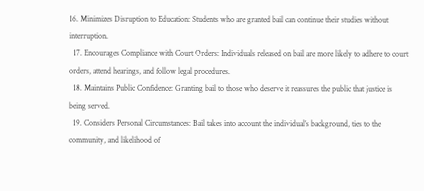16. Minimizes Disruption to Education: Students who are granted bail can continue their studies without interruption.
  17. Encourages Compliance with Court Orders: Individuals released on bail are more likely to adhere to court orders, attend hearings, and follow legal procedures.
  18. Maintains Public Confidence: Granting bail to those who deserve it reassures the public that justice is being served.
  19. Considers Personal Circumstances: Bail takes into account the individual’s background, ties to the community, and likelihood of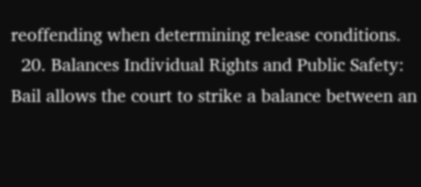reoffending when determining release conditions.
  20. Balances Individual Rights and Public Safety: Bail allows the court to strike a balance between an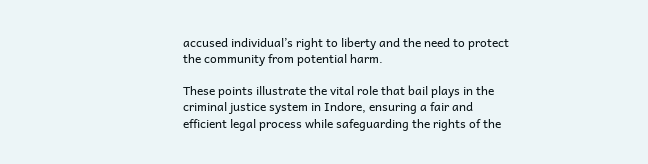accused individual’s right to liberty and the need to protect the community from potential harm.

These points illustrate the vital role that bail plays in the criminal justice system in Indore, ensuring a fair and efficient legal process while safeguarding the rights of the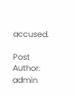accused.

Post Author: admin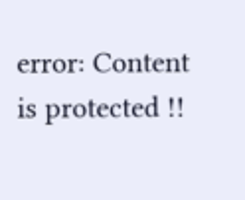error: Content is protected !!